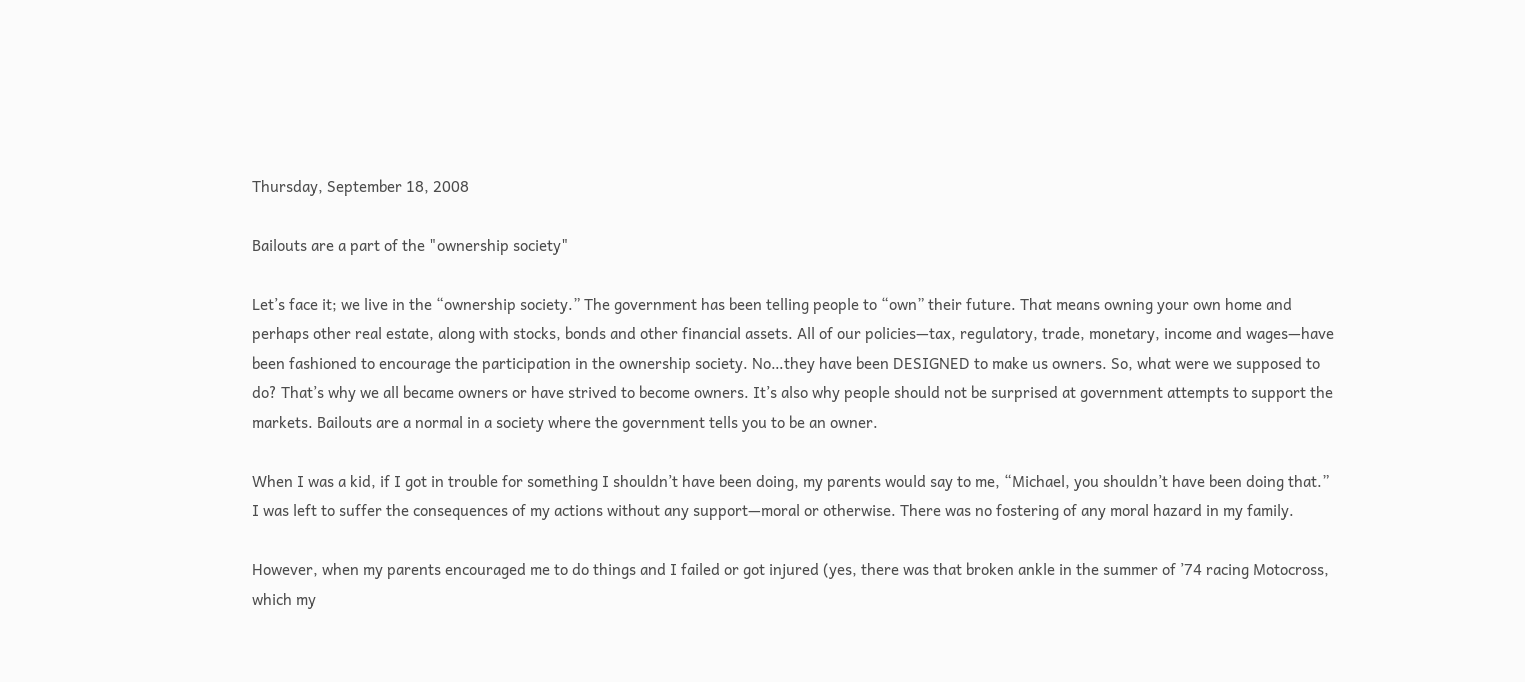Thursday, September 18, 2008

Bailouts are a part of the "ownership society"

Let’s face it; we live in the “ownership society.” The government has been telling people to “own” their future. That means owning your own home and perhaps other real estate, along with stocks, bonds and other financial assets. All of our policies—tax, regulatory, trade, monetary, income and wages—have been fashioned to encourage the participation in the ownership society. No…they have been DESIGNED to make us owners. So, what were we supposed to do? That’s why we all became owners or have strived to become owners. It’s also why people should not be surprised at government attempts to support the markets. Bailouts are a normal in a society where the government tells you to be an owner.

When I was a kid, if I got in trouble for something I shouldn’t have been doing, my parents would say to me, “Michael, you shouldn’t have been doing that.” I was left to suffer the consequences of my actions without any support—moral or otherwise. There was no fostering of any moral hazard in my family.

However, when my parents encouraged me to do things and I failed or got injured (yes, there was that broken ankle in the summer of ’74 racing Motocross, which my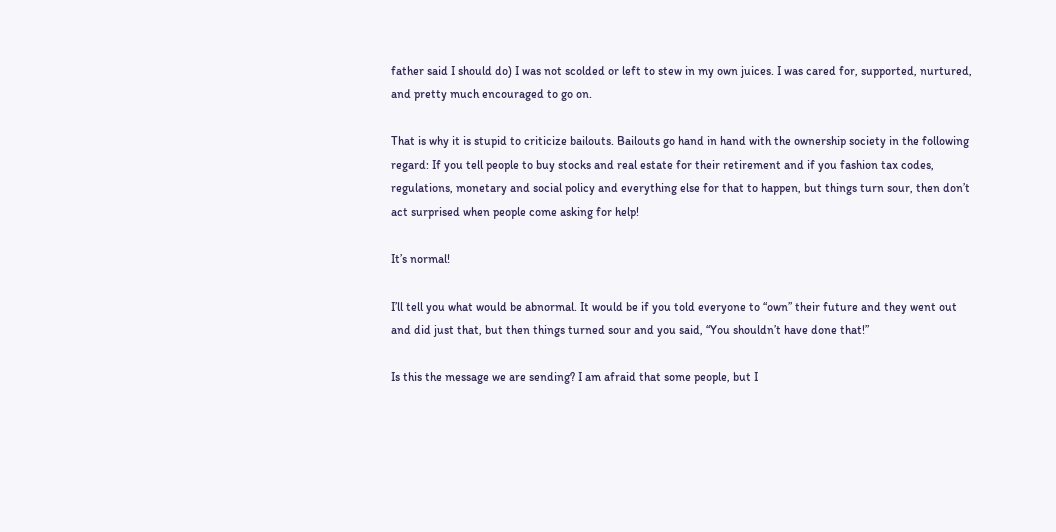father said I should do) I was not scolded or left to stew in my own juices. I was cared for, supported, nurtured, and pretty much encouraged to go on.

That is why it is stupid to criticize bailouts. Bailouts go hand in hand with the ownership society in the following regard: If you tell people to buy stocks and real estate for their retirement and if you fashion tax codes, regulations, monetary and social policy and everything else for that to happen, but things turn sour, then don’t act surprised when people come asking for help!

It’s normal!

I’ll tell you what would be abnormal. It would be if you told everyone to “own” their future and they went out and did just that, but then things turned sour and you said, “You shouldn’t have done that!”

Is this the message we are sending? I am afraid that some people, but I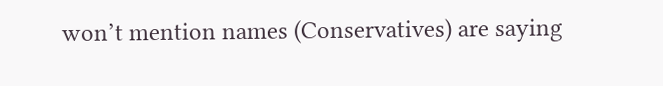won’t mention names (Conservatives) are saying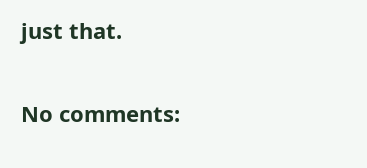just that.

No comments: